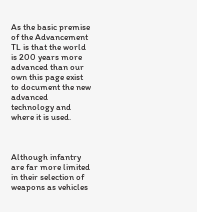As the basic premise of the Advancement TL is that the world is 200 years more advanced than our own this page exist to document the new advanced technology and where it is used.



Although infantry are far more limited in their selection of weapons as vehicles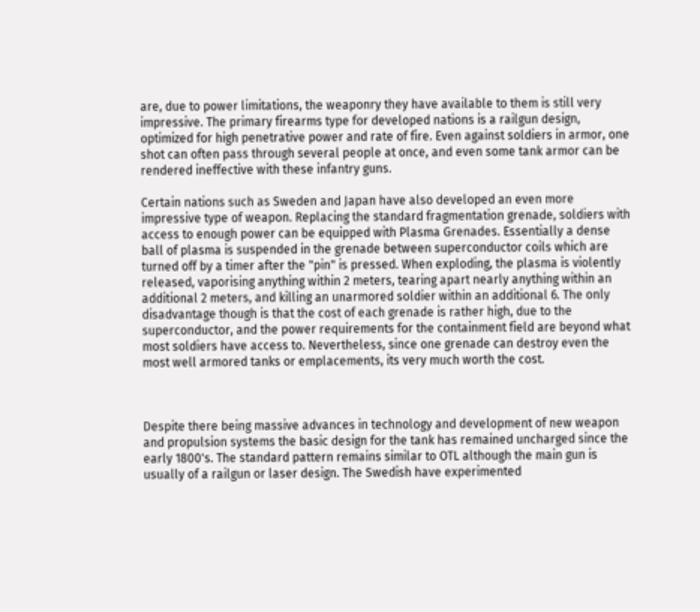are, due to power limitations, the weaponry they have available to them is still very impressive. The primary firearms type for developed nations is a railgun design, optimized for high penetrative power and rate of fire. Even against soldiers in armor, one shot can often pass through several people at once, and even some tank armor can be rendered ineffective with these infantry guns.

Certain nations such as Sweden and Japan have also developed an even more impressive type of weapon. Replacing the standard fragmentation grenade, soldiers with access to enough power can be equipped with Plasma Grenades. Essentially a dense ball of plasma is suspended in the grenade between superconductor coils which are turned off by a timer after the "pin" is pressed. When exploding, the plasma is violently released, vaporising anything within 2 meters, tearing apart nearly anything within an additional 2 meters, and killing an unarmored soldier within an additional 6. The only disadvantage though is that the cost of each grenade is rather high, due to the superconductor, and the power requirements for the containment field are beyond what most soldiers have access to. Nevertheless, since one grenade can destroy even the most well armored tanks or emplacements, its very much worth the cost.



Despite there being massive advances in technology and development of new weapon and propulsion systems the basic design for the tank has remained uncharged since the early 1800's. The standard pattern remains similar to OTL although the main gun is usually of a railgun or laser design. The Swedish have experimented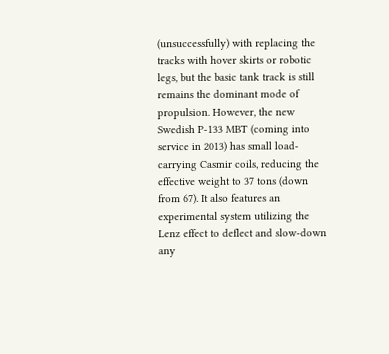(unsuccessfully) with replacing the tracks with hover skirts or robotic legs, but the basic tank track is still remains the dominant mode of propulsion. However, the new Swedish P-133 MBT (coming into service in 2013) has small load-carrying Casmir coils, reducing the effective weight to 37 tons (down from 67). It also features an experimental system utilizing the Lenz effect to deflect and slow-down any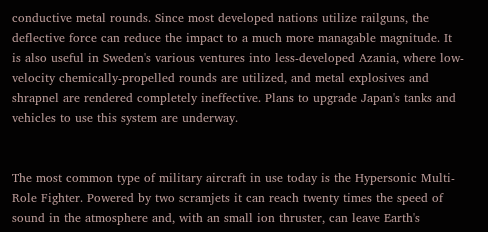conductive metal rounds. Since most developed nations utilize railguns, the deflective force can reduce the impact to a much more managable magnitude. It is also useful in Sweden's various ventures into less-developed Azania, where low-velocity chemically-propelled rounds are utilized, and metal explosives and shrapnel are rendered completely ineffective. Plans to upgrade Japan's tanks and vehicles to use this system are underway.


The most common type of military aircraft in use today is the Hypersonic Multi-Role Fighter. Powered by two scramjets it can reach twenty times the speed of sound in the atmosphere and, with an small ion thruster, can leave Earth's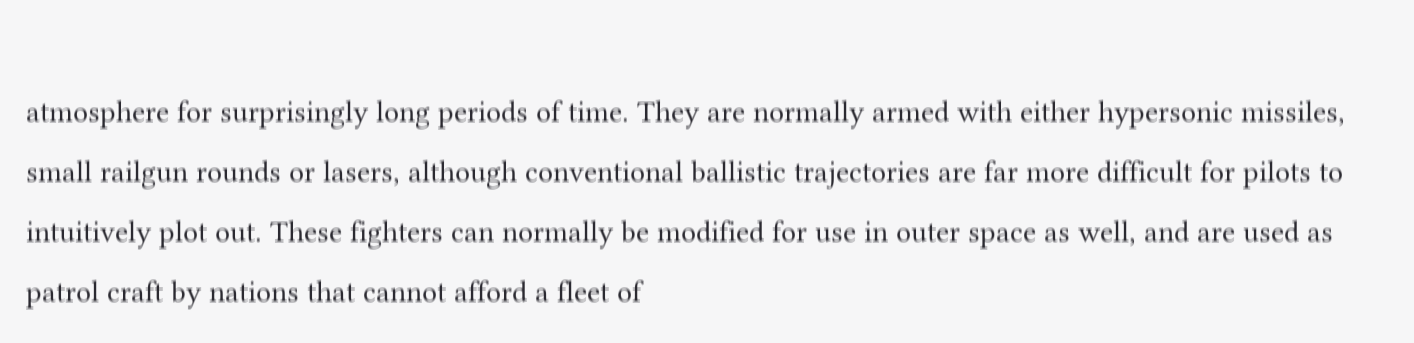atmosphere for surprisingly long periods of time. They are normally armed with either hypersonic missiles, small railgun rounds or lasers, although conventional ballistic trajectories are far more difficult for pilots to intuitively plot out. These fighters can normally be modified for use in outer space as well, and are used as patrol craft by nations that cannot afford a fleet of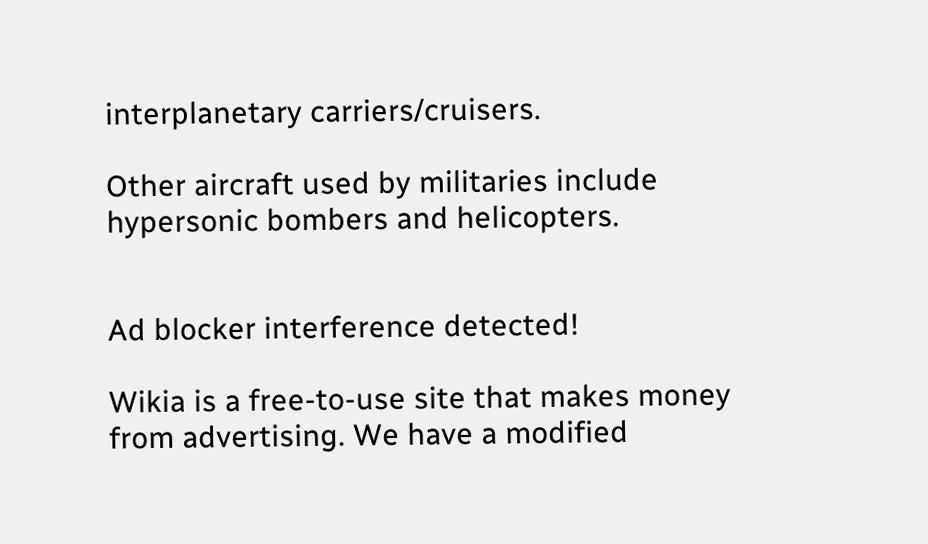interplanetary carriers/cruisers.

Other aircraft used by militaries include hypersonic bombers and helicopters.


Ad blocker interference detected!

Wikia is a free-to-use site that makes money from advertising. We have a modified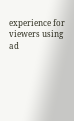experience for viewers using ad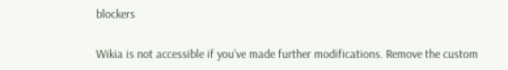blockers

Wikia is not accessible if you’ve made further modifications. Remove the custom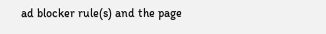ad blocker rule(s) and the page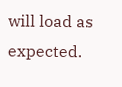will load as expected.